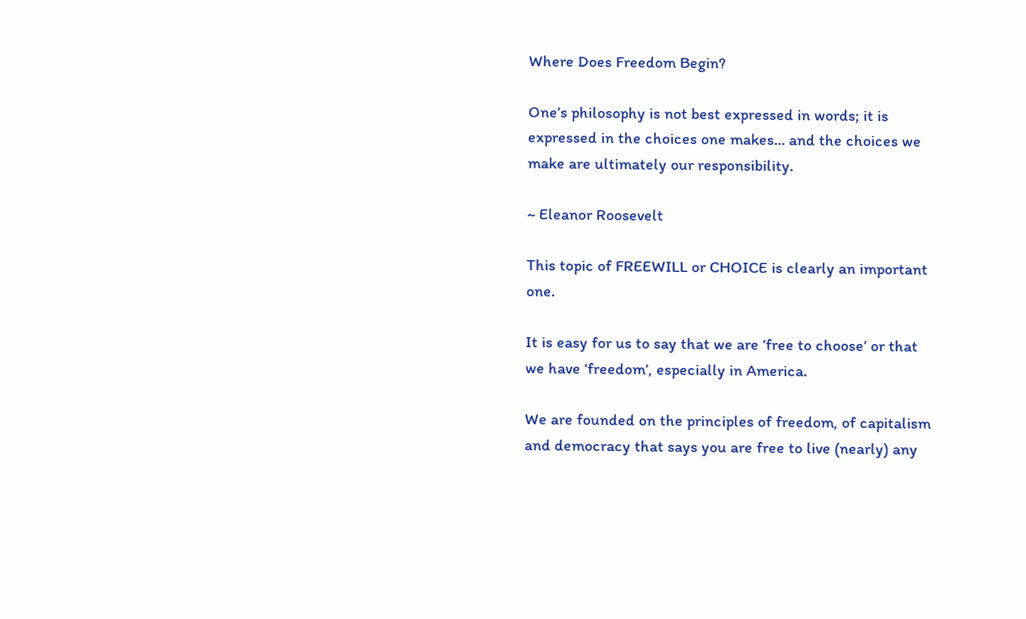Where Does Freedom Begin?

One’s philosophy is not best expressed in words; it is expressed in the choices one makes… and the choices we make are ultimately our responsibility.

~ Eleanor Roosevelt

This topic of FREEWILL or CHOICE is clearly an important one.

It is easy for us to say that we are ‘free to choose’ or that we have ‘freedom’, especially in America.

We are founded on the principles of freedom, of capitalism and democracy that says you are free to live (nearly) any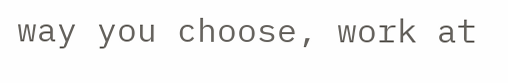way you choose, work at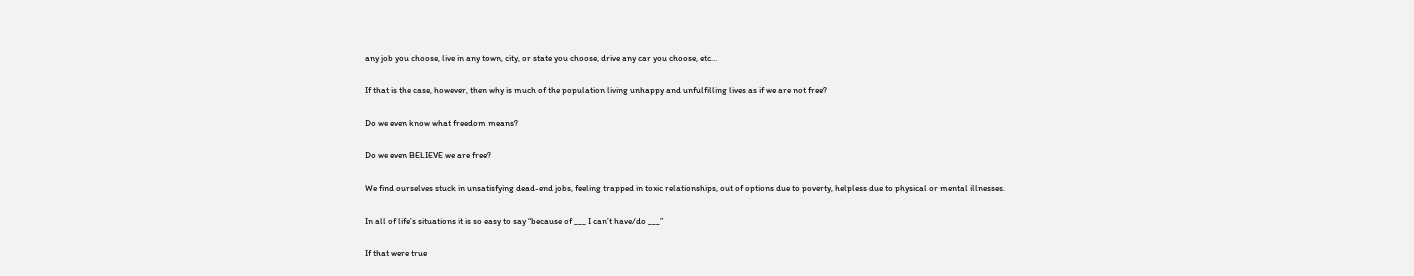any job you choose, live in any town, city, or state you choose, drive any car you choose, etc…

If that is the case, however, then why is much of the population living unhappy and unfulfilling lives as if we are not free?

Do we even know what freedom means?

Do we even BELIEVE we are free?

We find ourselves stuck in unsatisfying dead-end jobs, feeling trapped in toxic relationships, out of options due to poverty, helpless due to physical or mental illnesses.

In all of life’s situations it is so easy to say “because of ___ I can’t have/do ___”

If that were true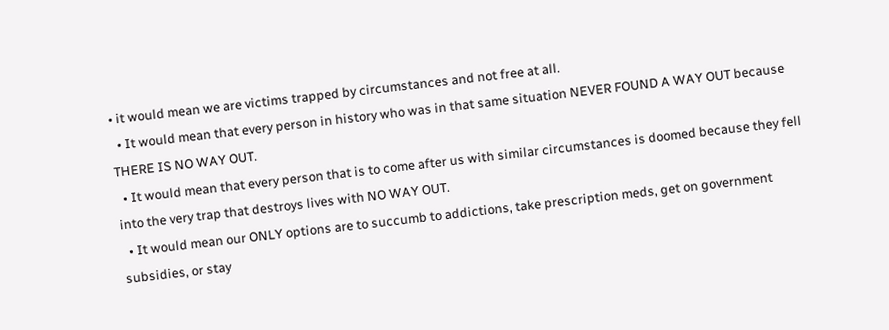• it would mean we are victims trapped by circumstances and not free at all.
  • It would mean that every person in history who was in that same situation NEVER FOUND A WAY OUT because THERE IS NO WAY OUT.
  • It would mean that every person that is to come after us with similar circumstances is doomed because they fell into the very trap that destroys lives with NO WAY OUT.
  • It would mean our ONLY options are to succumb to addictions, take prescription meds, get on government subsidies, or stay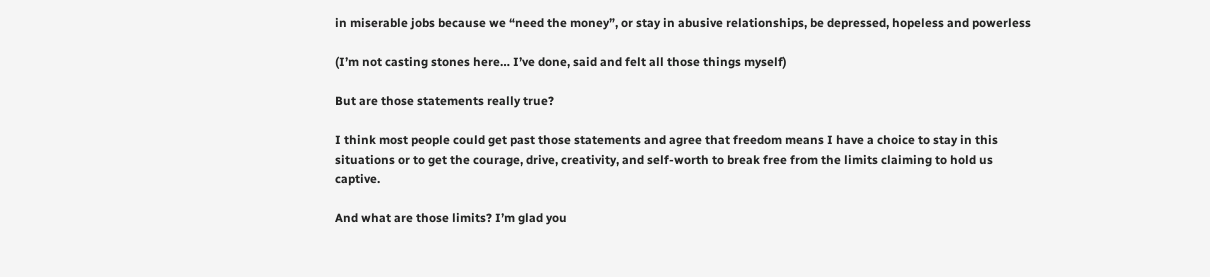in miserable jobs because we “need the money”, or stay in abusive relationships, be depressed, hopeless and powerless

(I’m not casting stones here… I’ve done, said and felt all those things myself)

But are those statements really true?

I think most people could get past those statements and agree that freedom means I have a choice to stay in this situations or to get the courage, drive, creativity, and self-worth to break free from the limits claiming to hold us captive.

And what are those limits? I’m glad you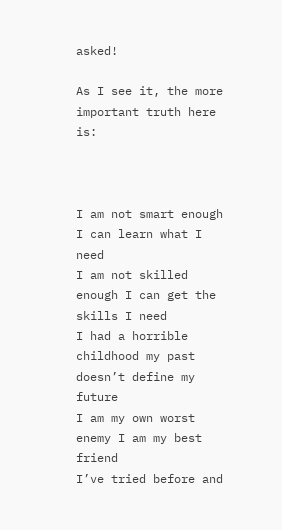asked!

As I see it, the more important truth here is:



I am not smart enough I can learn what I need
I am not skilled enough I can get the skills I need
I had a horrible childhood my past doesn’t define my future
I am my own worst enemy I am my best friend
I’ve tried before and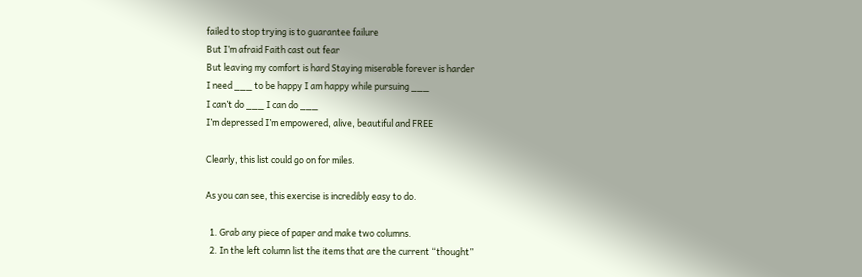failed to stop trying is to guarantee failure
But I’m afraid Faith cast out fear
But leaving my comfort is hard Staying miserable forever is harder
I need ___ to be happy I am happy while pursuing ___
I can’t do ___ I can do ___
I’m depressed I’m empowered, alive, beautiful and FREE

Clearly, this list could go on for miles.

As you can see, this exercise is incredibly easy to do.

  1. Grab any piece of paper and make two columns.
  2. In the left column list the items that are the current “thought”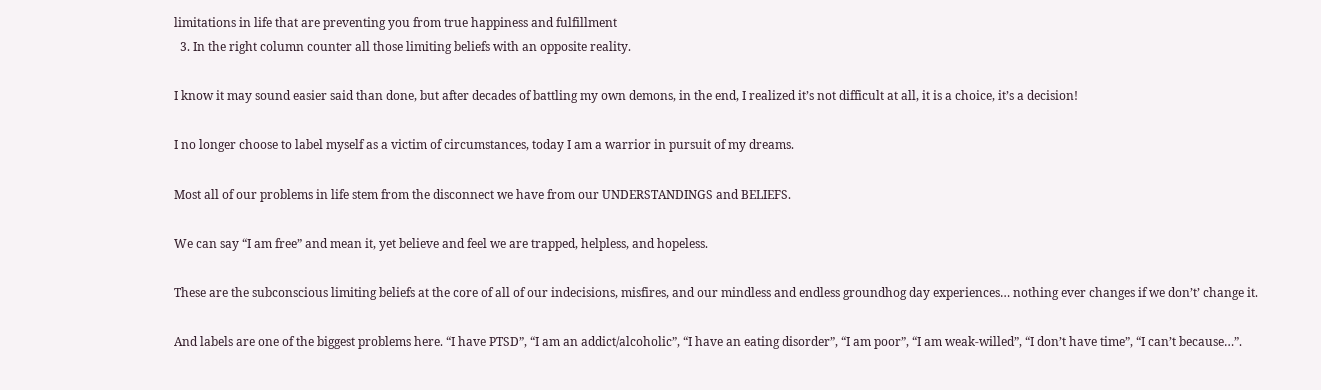limitations in life that are preventing you from true happiness and fulfillment
  3. In the right column counter all those limiting beliefs with an opposite reality.

I know it may sound easier said than done, but after decades of battling my own demons, in the end, I realized it’s not difficult at all, it is a choice, it’s a decision!

I no longer choose to label myself as a victim of circumstances, today I am a warrior in pursuit of my dreams.

Most all of our problems in life stem from the disconnect we have from our UNDERSTANDINGS and BELIEFS.

We can say “I am free” and mean it, yet believe and feel we are trapped, helpless, and hopeless.

These are the subconscious limiting beliefs at the core of all of our indecisions, misfires, and our mindless and endless groundhog day experiences… nothing ever changes if we don’t’ change it.

And labels are one of the biggest problems here. “I have PTSD”, “I am an addict/alcoholic”, “I have an eating disorder”, “I am poor”, “I am weak-willed”, “I don’t have time”, “I can’t because…”.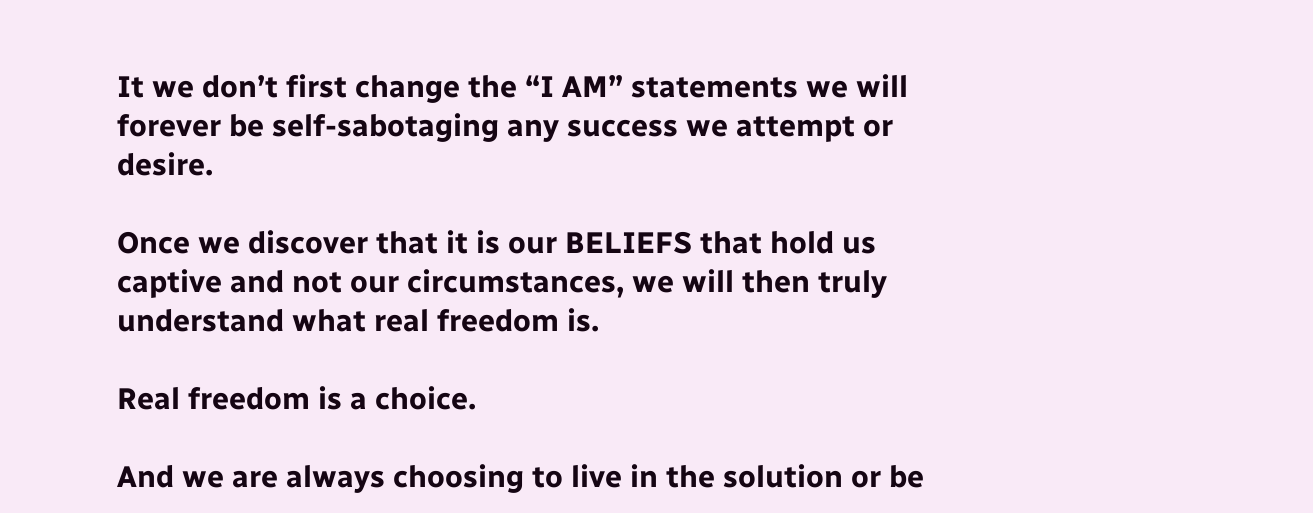It we don’t first change the “I AM” statements we will forever be self-sabotaging any success we attempt or desire.

Once we discover that it is our BELIEFS that hold us captive and not our circumstances, we will then truly understand what real freedom is.

Real freedom is a choice.

And we are always choosing to live in the solution or be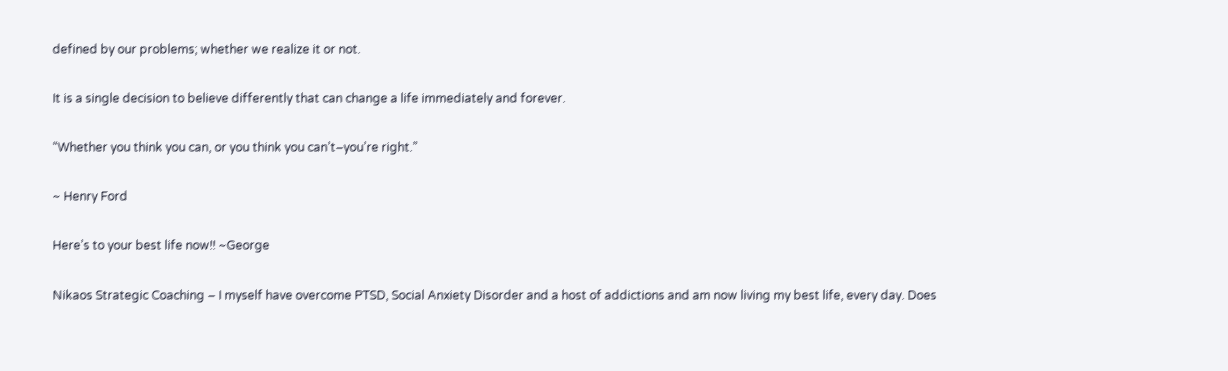defined by our problems; whether we realize it or not.

It is a single decision to believe differently that can change a life immediately and forever.

“Whether you think you can, or you think you can’t–you’re right.”

~ Henry Ford

Here’s to your best life now!! ~George

Nikaos Strategic Coaching – I myself have overcome PTSD, Social Anxiety Disorder and a host of addictions and am now living my best life, every day. Does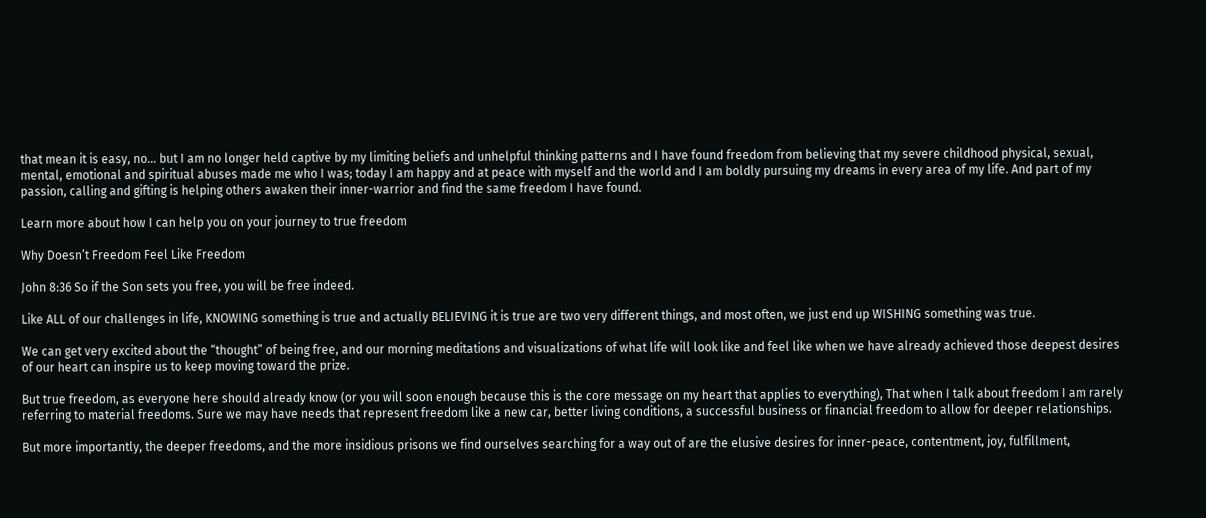that mean it is easy, no… but I am no longer held captive by my limiting beliefs and unhelpful thinking patterns and I have found freedom from believing that my severe childhood physical, sexual, mental, emotional and spiritual abuses made me who I was; today I am happy and at peace with myself and the world and I am boldly pursuing my dreams in every area of my life. And part of my passion, calling and gifting is helping others awaken their inner-warrior and find the same freedom I have found.

Learn more about how I can help you on your journey to true freedom

Why Doesn’t Freedom Feel Like Freedom

John 8:36 So if the Son sets you free, you will be free indeed.

Like ALL of our challenges in life, KNOWING something is true and actually BELIEVING it is true are two very different things, and most often, we just end up WISHING something was true.

We can get very excited about the “thought” of being free, and our morning meditations and visualizations of what life will look like and feel like when we have already achieved those deepest desires of our heart can inspire us to keep moving toward the prize.

But true freedom, as everyone here should already know (or you will soon enough because this is the core message on my heart that applies to everything), That when I talk about freedom I am rarely referring to material freedoms. Sure we may have needs that represent freedom like a new car, better living conditions, a successful business or financial freedom to allow for deeper relationships.

But more importantly, the deeper freedoms, and the more insidious prisons we find ourselves searching for a way out of are the elusive desires for inner-peace, contentment, joy, fulfillment,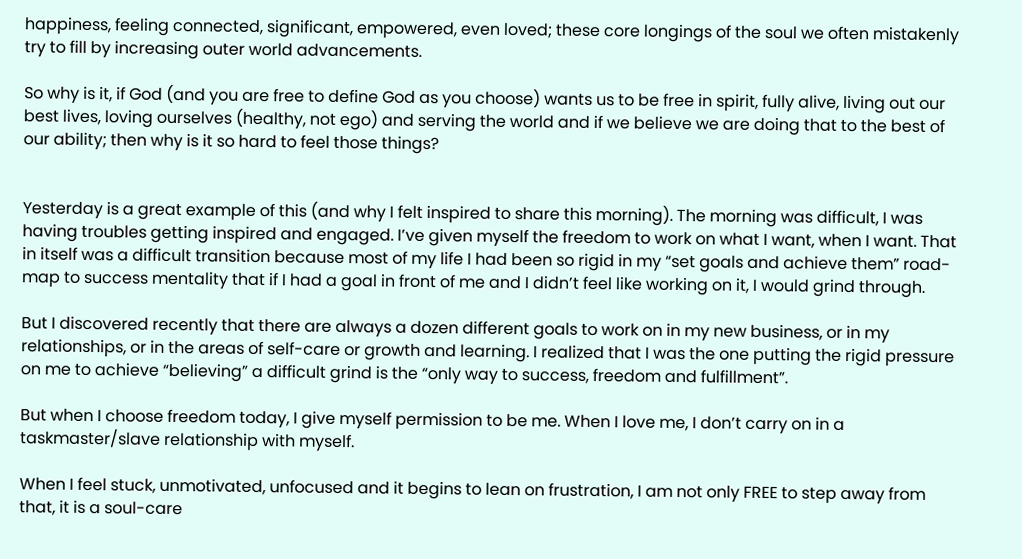happiness, feeling connected, significant, empowered, even loved; these core longings of the soul we often mistakenly try to fill by increasing outer world advancements.

So why is it, if God (and you are free to define God as you choose) wants us to be free in spirit, fully alive, living out our best lives, loving ourselves (healthy, not ego) and serving the world and if we believe we are doing that to the best of our ability; then why is it so hard to feel those things?


Yesterday is a great example of this (and why I felt inspired to share this morning). The morning was difficult, I was having troubles getting inspired and engaged. I’ve given myself the freedom to work on what I want, when I want. That in itself was a difficult transition because most of my life I had been so rigid in my “set goals and achieve them” road-map to success mentality that if I had a goal in front of me and I didn’t feel like working on it, I would grind through.

But I discovered recently that there are always a dozen different goals to work on in my new business, or in my relationships, or in the areas of self-care or growth and learning. I realized that I was the one putting the rigid pressure on me to achieve “believing” a difficult grind is the “only way to success, freedom and fulfillment”.

But when I choose freedom today, I give myself permission to be me. When I love me, I don’t carry on in a taskmaster/slave relationship with myself.

When I feel stuck, unmotivated, unfocused and it begins to lean on frustration, I am not only FREE to step away from that, it is a soul-care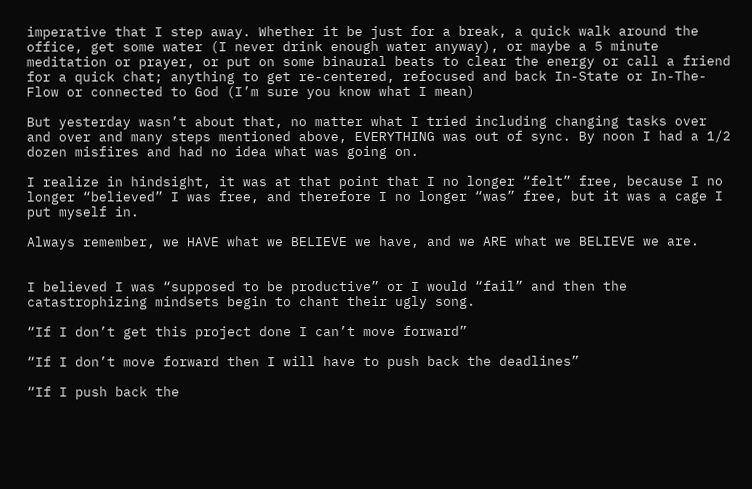imperative that I step away. Whether it be just for a break, a quick walk around the office, get some water (I never drink enough water anyway), or maybe a 5 minute meditation or prayer, or put on some binaural beats to clear the energy or call a friend for a quick chat; anything to get re-centered, refocused and back In-State or In-The-Flow or connected to God (I’m sure you know what I mean)

But yesterday wasn’t about that, no matter what I tried including changing tasks over and over and many steps mentioned above, EVERYTHING was out of sync. By noon I had a 1/2 dozen misfires and had no idea what was going on.

I realize in hindsight, it was at that point that I no longer “felt” free, because I no longer “believed” I was free, and therefore I no longer “was” free, but it was a cage I put myself in.

Always remember, we HAVE what we BELIEVE we have, and we ARE what we BELIEVE we are.


I believed I was “supposed to be productive” or I would “fail” and then the catastrophizing mindsets begin to chant their ugly song.

“If I don’t get this project done I can’t move forward”

“If I don’t move forward then I will have to push back the deadlines”

“If I push back the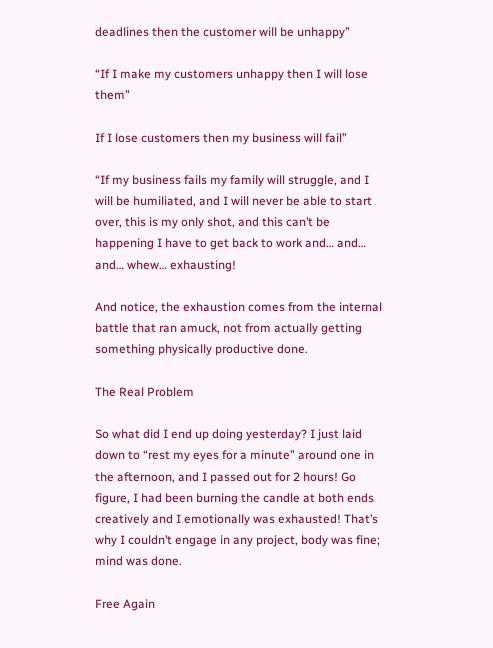deadlines then the customer will be unhappy”

“If I make my customers unhappy then I will lose them”

If I lose customers then my business will fail”

“If my business fails my family will struggle, and I will be humiliated, and I will never be able to start over, this is my only shot, and this can’t be happening I have to get back to work and… and… and… whew… exhausting!

And notice, the exhaustion comes from the internal battle that ran amuck, not from actually getting something physically productive done.

The Real Problem

So what did I end up doing yesterday? I just laid down to “rest my eyes for a minute” around one in the afternoon, and I passed out for 2 hours! Go figure, I had been burning the candle at both ends creatively and I emotionally was exhausted! That’s why I couldn’t engage in any project, body was fine; mind was done.

Free Again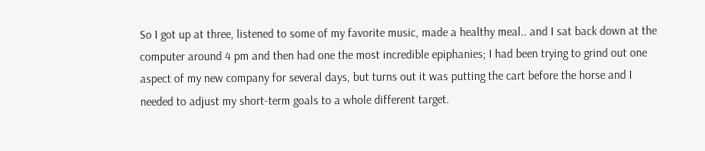So I got up at three, listened to some of my favorite music, made a healthy meal.. and I sat back down at the computer around 4 pm and then had one the most incredible epiphanies; I had been trying to grind out one aspect of my new company for several days, but turns out it was putting the cart before the horse and I needed to adjust my short-term goals to a whole different target.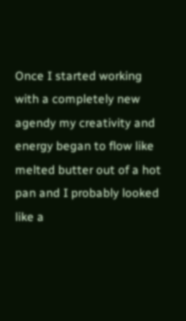Once I started working with a completely new agendy my creativity and energy began to flow like melted butter out of a hot pan and I probably looked like a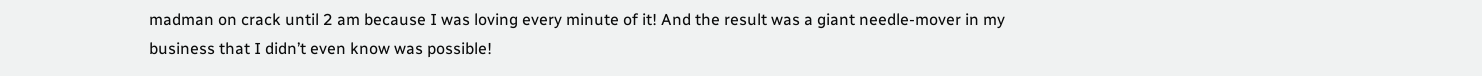madman on crack until 2 am because I was loving every minute of it! And the result was a giant needle-mover in my business that I didn’t even know was possible!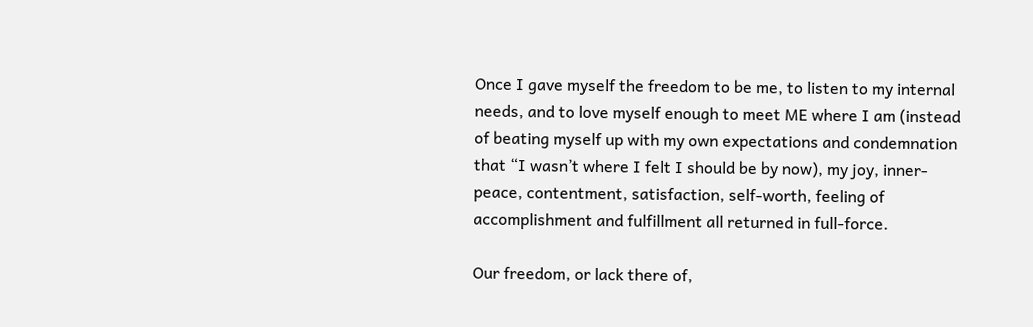Once I gave myself the freedom to be me, to listen to my internal needs, and to love myself enough to meet ME where I am (instead of beating myself up with my own expectations and condemnation that “I wasn’t where I felt I should be by now), my joy, inner-peace, contentment, satisfaction, self-worth, feeling of accomplishment and fulfillment all returned in full-force.

Our freedom, or lack there of,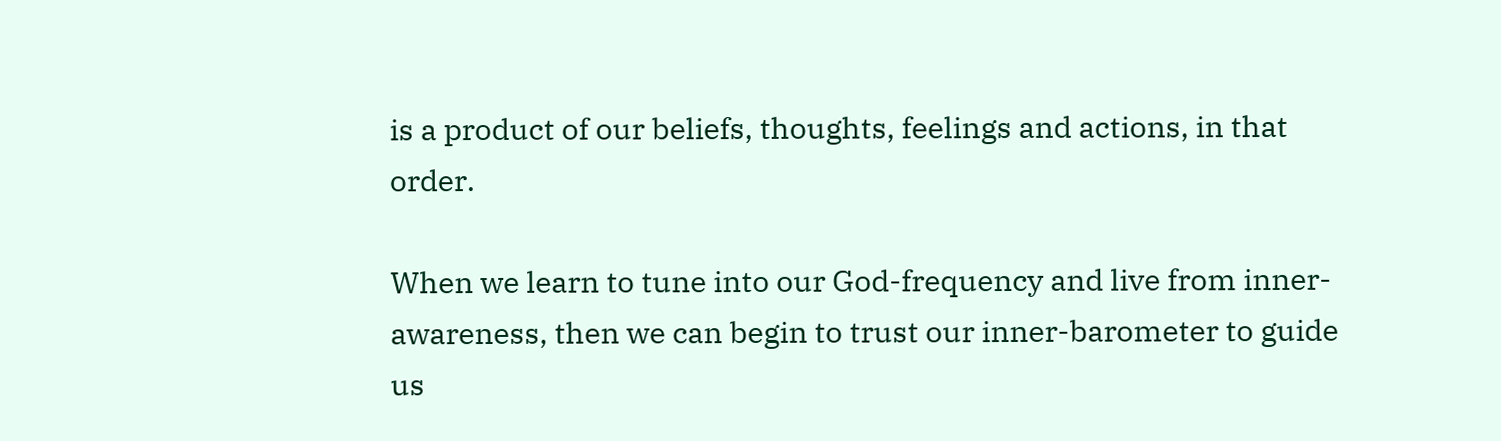is a product of our beliefs, thoughts, feelings and actions, in that order.

When we learn to tune into our God-frequency and live from inner-awareness, then we can begin to trust our inner-barometer to guide us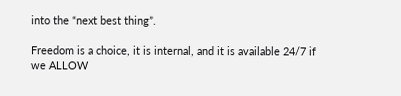into the “next best thing”.

Freedom is a choice, it is internal, and it is available 24/7 if we ALLOW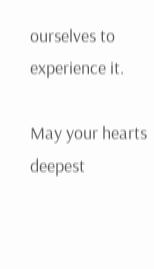ourselves to experience it.

May your hearts deepest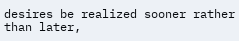desires be realized sooner rather than later,